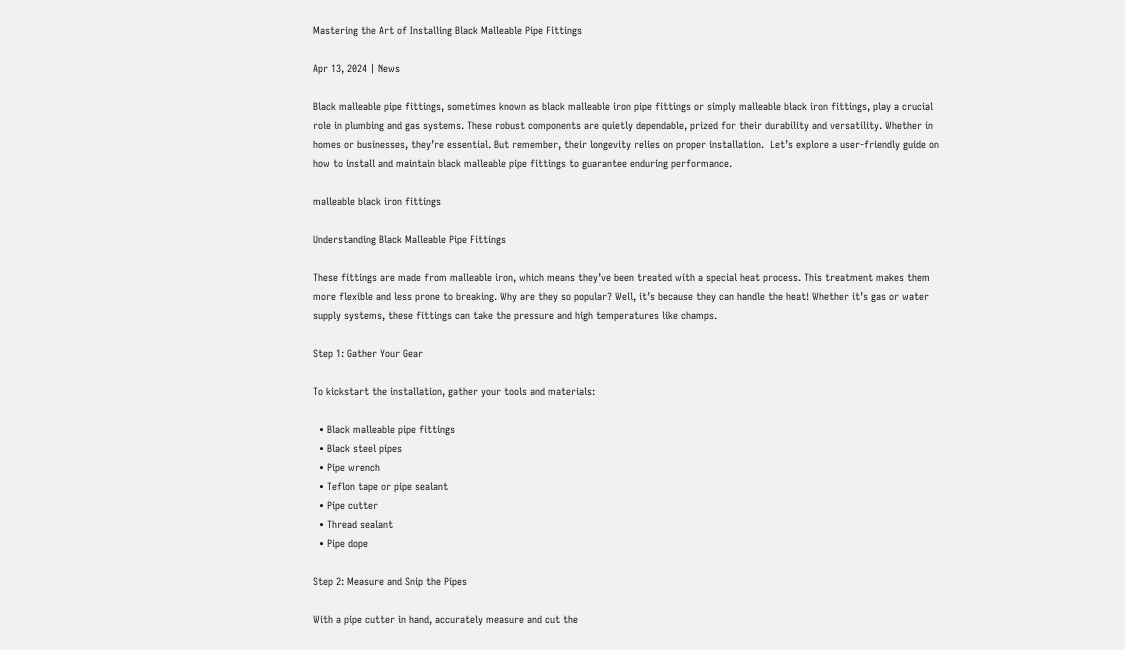Mastering the Art of Installing Black Malleable Pipe Fittings

Apr 13, 2024 | News

Black malleable pipe fittings, sometimes known as black malleable iron pipe fittings or simply malleable black iron fittings, play a crucial role in plumbing and gas systems. These robust components are quietly dependable, prized for their durability and versatility. Whether in homes or businesses, they’re essential. But remember, their longevity relies on proper installation.  Let’s explore a user-friendly guide on how to install and maintain black malleable pipe fittings to guarantee enduring performance.

malleable black iron fittings

Understanding Black Malleable Pipe Fittings

These fittings are made from malleable iron, which means they’ve been treated with a special heat process. This treatment makes them more flexible and less prone to breaking. Why are they so popular? Well, it’s because they can handle the heat! Whether it’s gas or water supply systems, these fittings can take the pressure and high temperatures like champs.

Step 1: Gather Your Gear

To kickstart the installation, gather your tools and materials:

  • Black malleable pipe fittings
  • Black steel pipes
  • Pipe wrench
  • Teflon tape or pipe sealant
  • Pipe cutter
  • Thread sealant
  • Pipe dope

Step 2: Measure and Snip the Pipes

With a pipe cutter in hand, accurately measure and cut the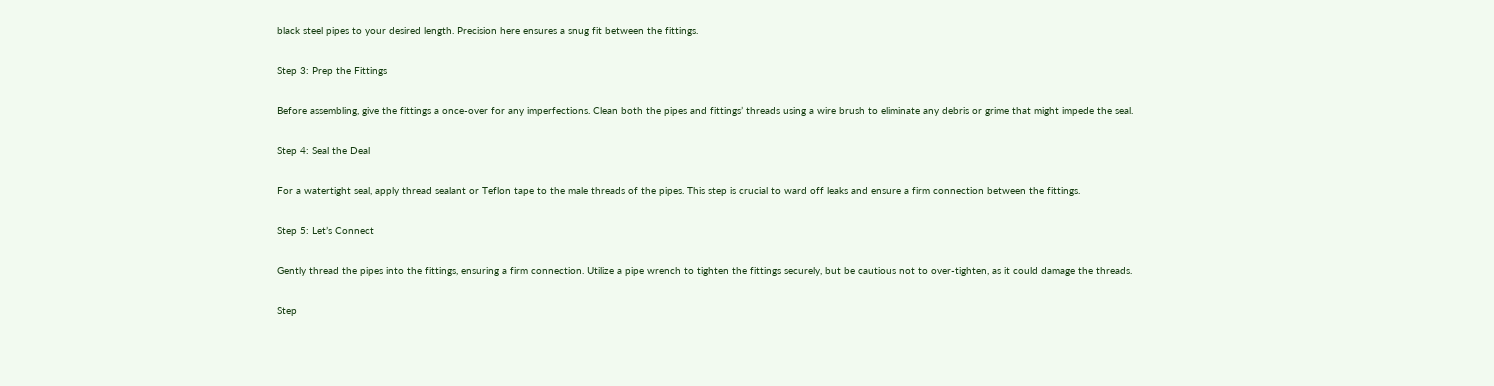black steel pipes to your desired length. Precision here ensures a snug fit between the fittings.

Step 3: Prep the Fittings

Before assembling, give the fittings a once-over for any imperfections. Clean both the pipes and fittings’ threads using a wire brush to eliminate any debris or grime that might impede the seal.

Step 4: Seal the Deal

For a watertight seal, apply thread sealant or Teflon tape to the male threads of the pipes. This step is crucial to ward off leaks and ensure a firm connection between the fittings.

Step 5: Let’s Connect

Gently thread the pipes into the fittings, ensuring a firm connection. Utilize a pipe wrench to tighten the fittings securely, but be cautious not to over-tighten, as it could damage the threads.

Step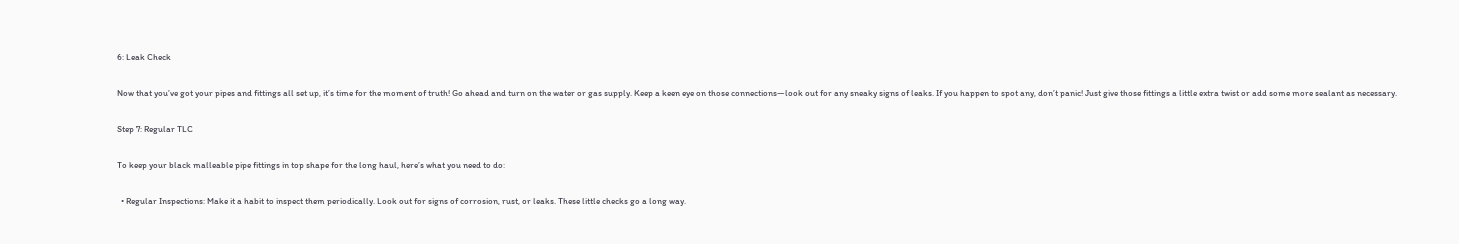6: Leak Check

Now that you’ve got your pipes and fittings all set up, it’s time for the moment of truth! Go ahead and turn on the water or gas supply. Keep a keen eye on those connections—look out for any sneaky signs of leaks. If you happen to spot any, don’t panic! Just give those fittings a little extra twist or add some more sealant as necessary.

Step 7: Regular TLC

To keep your black malleable pipe fittings in top shape for the long haul, here’s what you need to do:

  • Regular Inspections: Make it a habit to inspect them periodically. Look out for signs of corrosion, rust, or leaks. These little checks go a long way.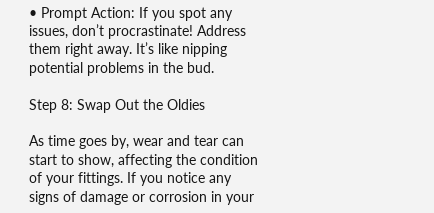• Prompt Action: If you spot any issues, don’t procrastinate! Address them right away. It’s like nipping potential problems in the bud.

Step 8: Swap Out the Oldies

As time goes by, wear and tear can start to show, affecting the condition of your fittings. If you notice any signs of damage or corrosion in your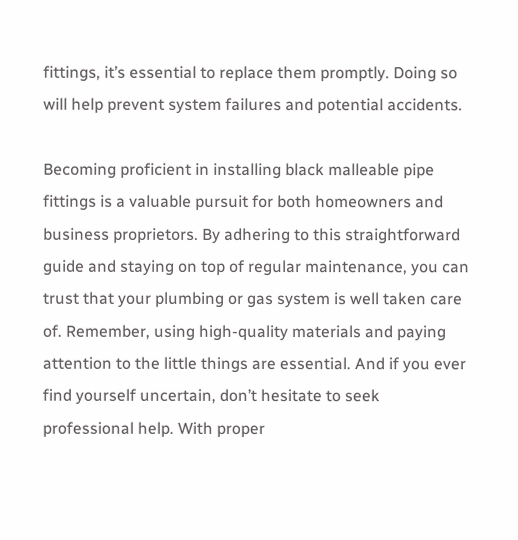fittings, it’s essential to replace them promptly. Doing so will help prevent system failures and potential accidents.

Becoming proficient in installing black malleable pipe fittings is a valuable pursuit for both homeowners and business proprietors. By adhering to this straightforward guide and staying on top of regular maintenance, you can trust that your plumbing or gas system is well taken care of. Remember, using high-quality materials and paying attention to the little things are essential. And if you ever find yourself uncertain, don’t hesitate to seek professional help. With proper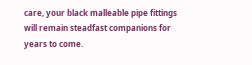care, your black malleable pipe fittings will remain steadfast companions for years to come.